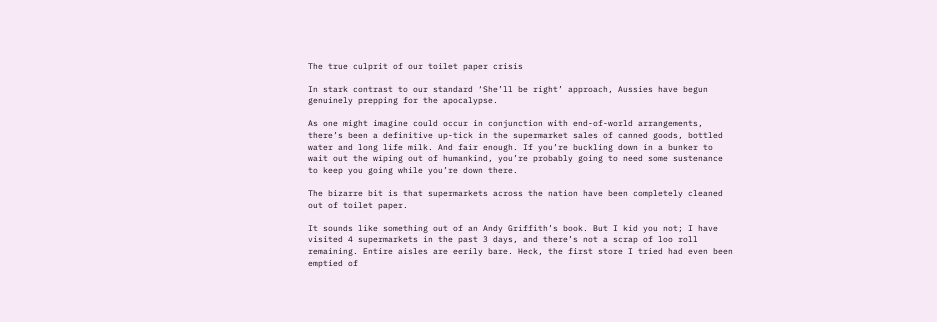The true culprit of our toilet paper crisis

In stark contrast to our standard ‘She’ll be right’ approach, Aussies have begun genuinely prepping for the apocalypse.

As one might imagine could occur in conjunction with end-of-world arrangements, there’s been a definitive up-tick in the supermarket sales of canned goods, bottled water and long life milk. And fair enough. If you’re buckling down in a bunker to wait out the wiping out of humankind, you’re probably going to need some sustenance to keep you going while you’re down there.

The bizarre bit is that supermarkets across the nation have been completely cleaned out of toilet paper.

It sounds like something out of an Andy Griffith’s book. But I kid you not; I have visited 4 supermarkets in the past 3 days, and there’s not a scrap of loo roll remaining. Entire aisles are eerily bare. Heck, the first store I tried had even been emptied of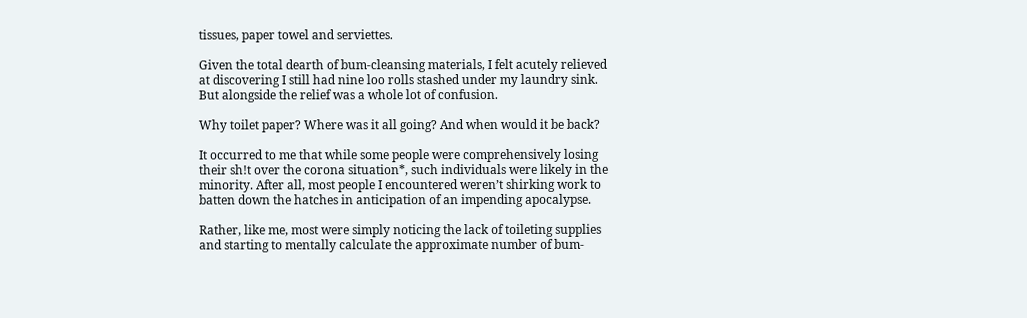tissues, paper towel and serviettes.

Given the total dearth of bum-cleansing materials, I felt acutely relieved at discovering I still had nine loo rolls stashed under my laundry sink. But alongside the relief was a whole lot of confusion.

Why toilet paper? Where was it all going? And when would it be back?

It occurred to me that while some people were comprehensively losing their sh!t over the corona situation*, such individuals were likely in the minority. After all, most people I encountered weren’t shirking work to batten down the hatches in anticipation of an impending apocalypse.

Rather, like me, most were simply noticing the lack of toileting supplies and starting to mentally calculate the approximate number of bum-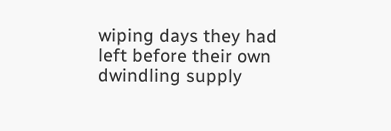wiping days they had left before their own dwindling supply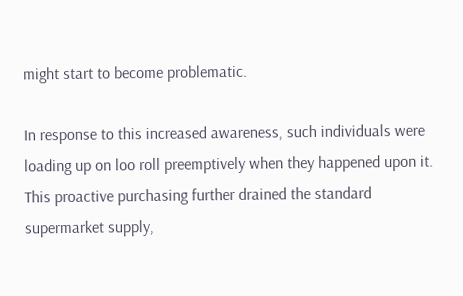might start to become problematic.

In response to this increased awareness, such individuals were loading up on loo roll preemptively when they happened upon it. This proactive purchasing further drained the standard supermarket supply,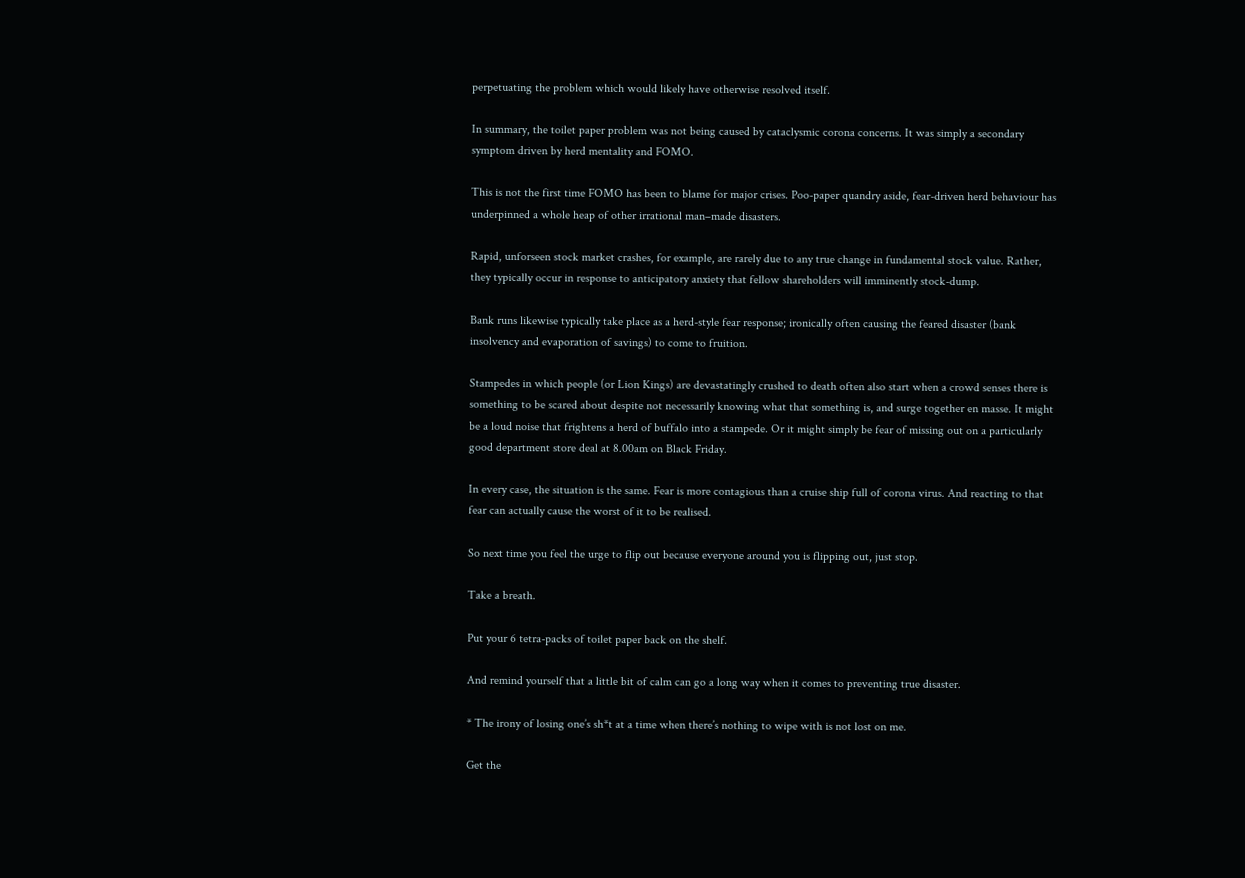perpetuating the problem which would likely have otherwise resolved itself.

In summary, the toilet paper problem was not being caused by cataclysmic corona concerns. It was simply a secondary symptom driven by herd mentality and FOMO.

This is not the first time FOMO has been to blame for major crises. Poo-paper quandry aside, fear-driven herd behaviour has underpinned a whole heap of other irrational man–made disasters.

Rapid, unforseen stock market crashes, for example, are rarely due to any true change in fundamental stock value. Rather, they typically occur in response to anticipatory anxiety that fellow shareholders will imminently stock-dump.

Bank runs likewise typically take place as a herd-style fear response; ironically often causing the feared disaster (bank insolvency and evaporation of savings) to come to fruition.

Stampedes in which people (or Lion Kings) are devastatingly crushed to death often also start when a crowd senses there is something to be scared about despite not necessarily knowing what that something is, and surge together en masse. It might be a loud noise that frightens a herd of buffalo into a stampede. Or it might simply be fear of missing out on a particularly good department store deal at 8.00am on Black Friday.

In every case, the situation is the same. Fear is more contagious than a cruise ship full of corona virus. And reacting to that fear can actually cause the worst of it to be realised.

So next time you feel the urge to flip out because everyone around you is flipping out, just stop.

Take a breath.

Put your 6 tetra-packs of toilet paper back on the shelf.

And remind yourself that a little bit of calm can go a long way when it comes to preventing true disaster.

* The irony of losing one’s sh*t at a time when there’s nothing to wipe with is not lost on me.

Get the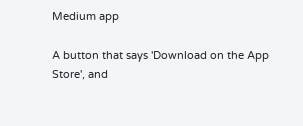Medium app

A button that says 'Download on the App Store', and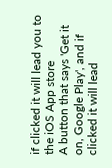if clicked it will lead you to the iOS App store
A button that says 'Get it on, Google Play', and if clicked it will lead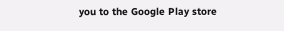you to the Google Play store